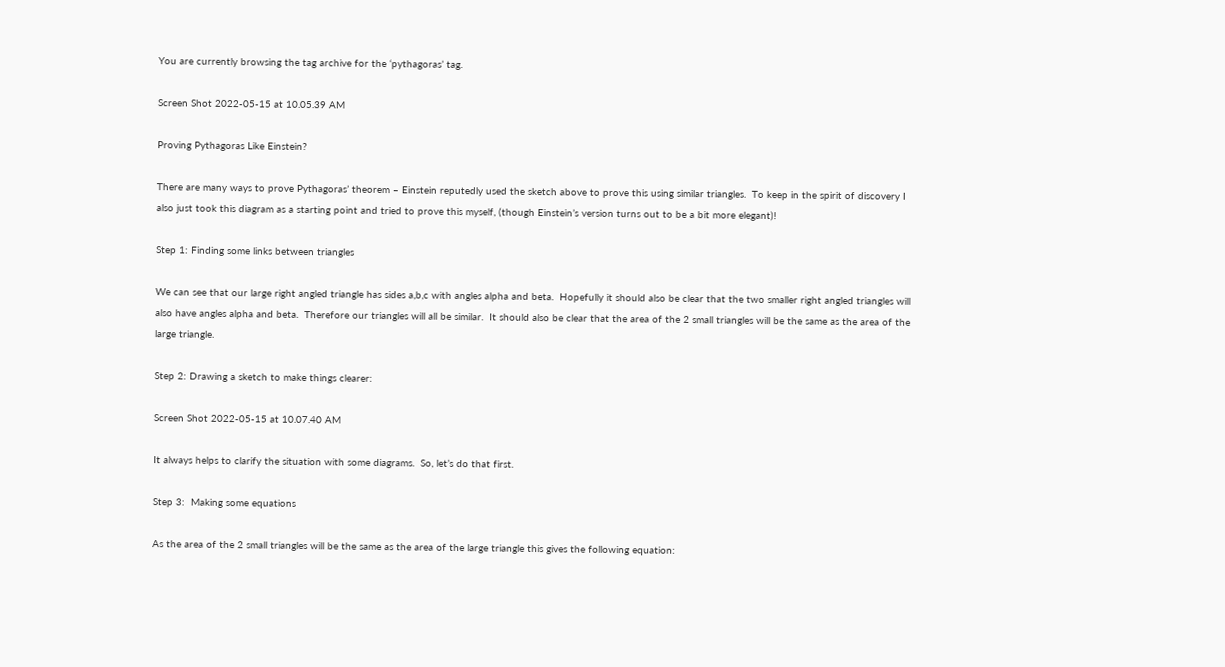You are currently browsing the tag archive for the ‘pythagoras’ tag.

Screen Shot 2022-05-15 at 10.05.39 AM

Proving Pythagoras Like Einstein?

There are many ways to prove Pythagoras’ theorem – Einstein reputedly used the sketch above to prove this using similar triangles.  To keep in the spirit of discovery I also just took this diagram as a starting point and tried to prove this myself, (though Einstein’s version turns out to be a bit more elegant)!

Step 1: Finding some links between triangles

We can see that our large right angled triangle has sides a,b,c with angles alpha and beta.  Hopefully it should also be clear that the two smaller right angled triangles will also have angles alpha and beta.  Therefore our triangles will all be similar.  It should also be clear that the area of the 2 small triangles will be the same as the area of the large triangle.

Step 2: Drawing a sketch to make things clearer:

Screen Shot 2022-05-15 at 10.07.40 AM

It always helps to clarify the situation with some diagrams.  So, let’s do that first.

Step 3:  Making some equations

As the area of the 2 small triangles will be the same as the area of the large triangle this gives the following equation: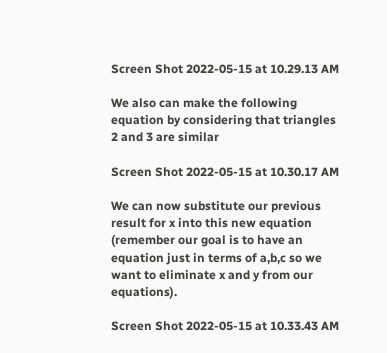Screen Shot 2022-05-15 at 10.29.13 AM

We also can make the following equation by considering that triangles 2 and 3 are similar

Screen Shot 2022-05-15 at 10.30.17 AM

We can now substitute our previous result for x into this new equation (remember our goal is to have an equation just in terms of a,b,c so we want to eliminate x and y from our equations).

Screen Shot 2022-05-15 at 10.33.43 AM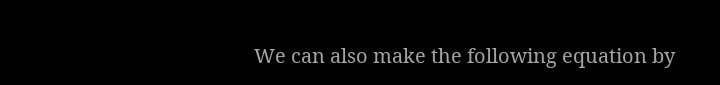We can also make the following equation by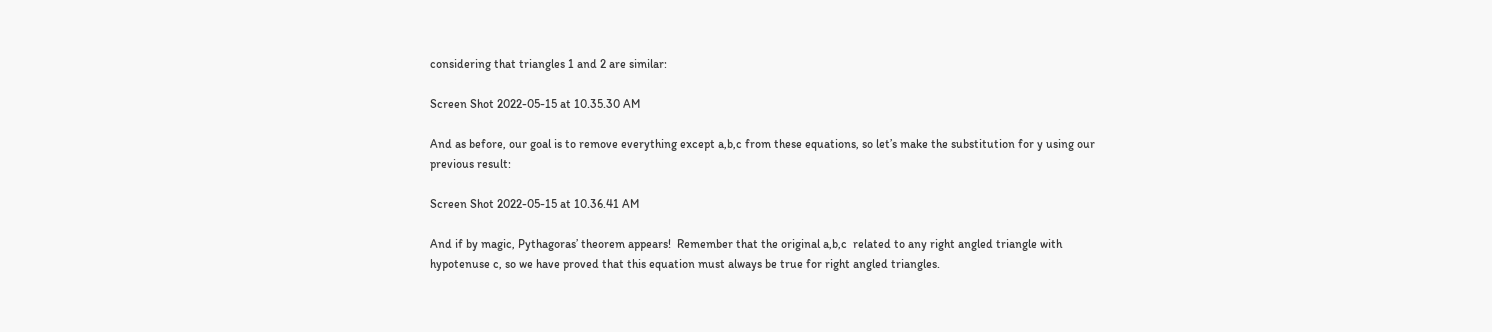considering that triangles 1 and 2 are similar:

Screen Shot 2022-05-15 at 10.35.30 AM

And as before, our goal is to remove everything except a,b,c from these equations, so let’s make the substitution for y using our previous result:

Screen Shot 2022-05-15 at 10.36.41 AM

And if by magic, Pythagoras’ theorem appears!  Remember that the original a,b,c  related to any right angled triangle with hypotenuse c, so we have proved that this equation must always be true for right angled triangles.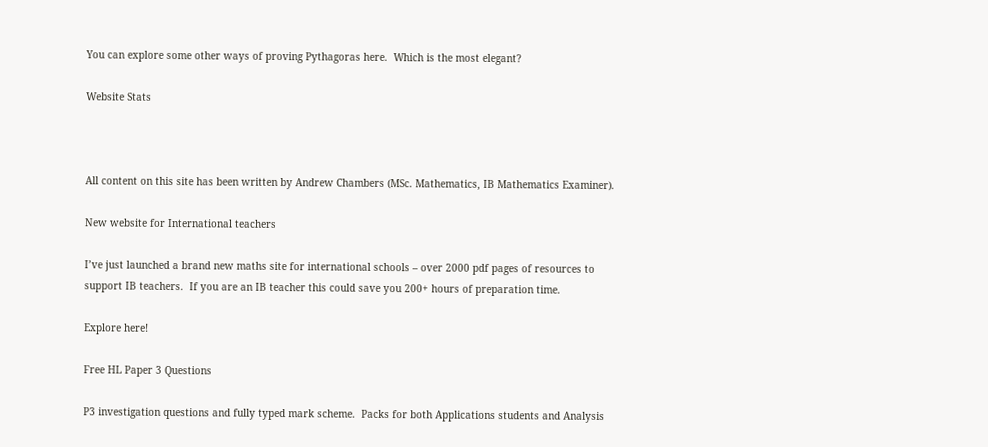You can explore some other ways of proving Pythagoras here.  Which is the most elegant?

Website Stats



All content on this site has been written by Andrew Chambers (MSc. Mathematics, IB Mathematics Examiner).

New website for International teachers

I’ve just launched a brand new maths site for international schools – over 2000 pdf pages of resources to support IB teachers.  If you are an IB teacher this could save you 200+ hours of preparation time.

Explore here!

Free HL Paper 3 Questions

P3 investigation questions and fully typed mark scheme.  Packs for both Applications students and Analysis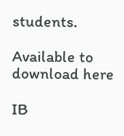students.

Available to download here

IB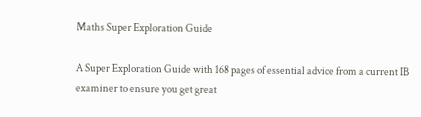Maths Super Exploration Guide

A Super Exploration Guide with 168 pages of essential advice from a current IB examiner to ensure you get great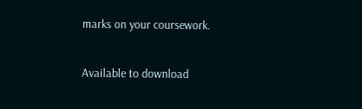marks on your coursework.

Available to download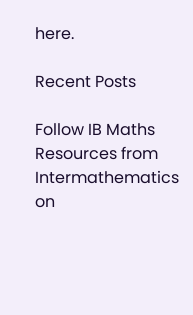here.

Recent Posts

Follow IB Maths Resources from Intermathematics on